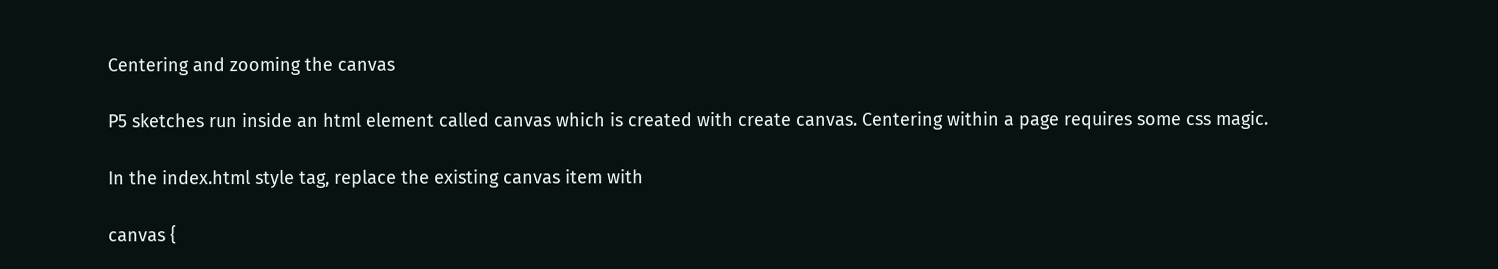Centering and zooming the canvas

P5 sketches run inside an html element called canvas which is created with create canvas. Centering within a page requires some css magic.

In the index.html style tag, replace the existing canvas item with

canvas {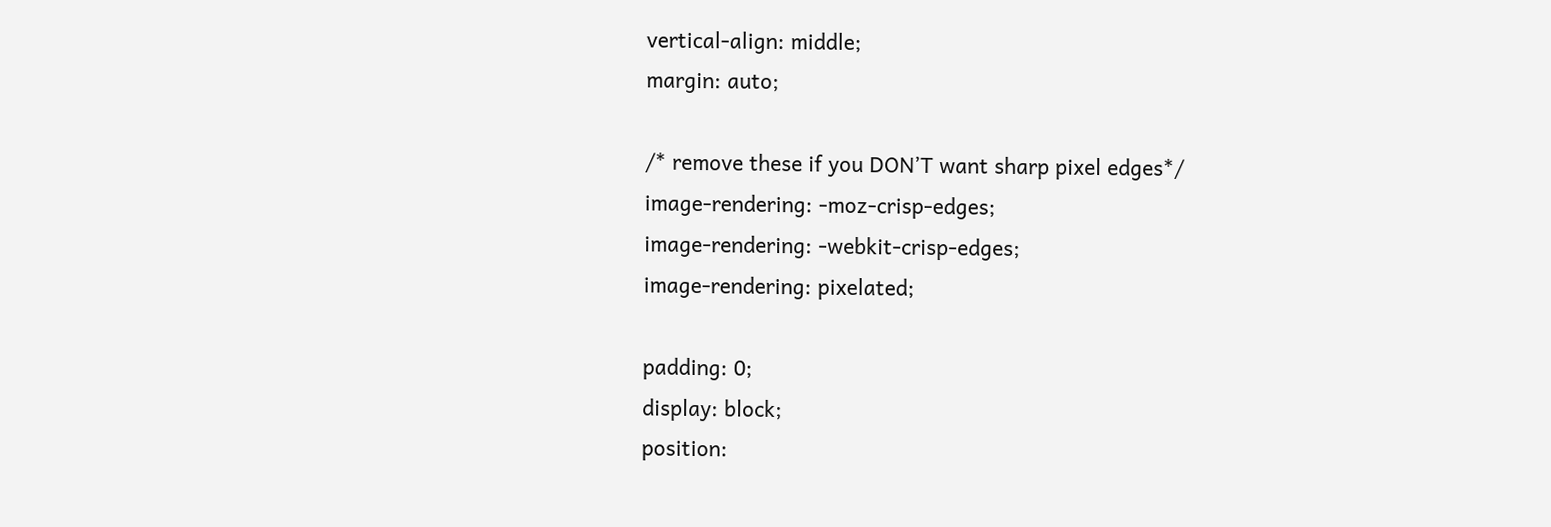vertical-align: middle;
margin: auto;

/* remove these if you DON’T want sharp pixel edges*/
image-rendering: -moz-crisp-edges;
image-rendering: -webkit-crisp-edges;
image-rendering: pixelated;

padding: 0;
display: block;
position: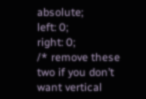absolute;
left: 0;
right: 0;
/* remove these two if you don’t want vertical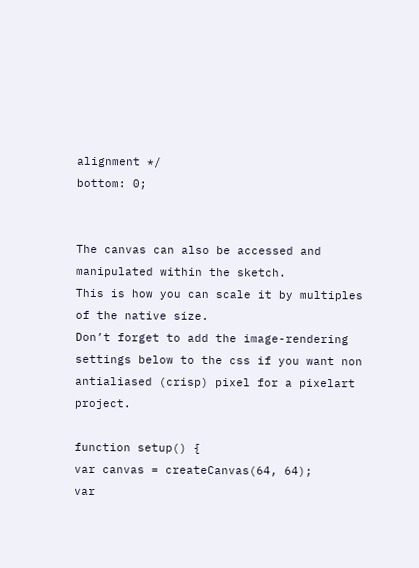alignment */
bottom: 0;


The canvas can also be accessed and manipulated within the sketch.
This is how you can scale it by multiples of the native size.
Don’t forget to add the image-rendering settings below to the css if you want non antialiased (crisp) pixel for a pixelart project.

function setup() {
var canvas = createCanvas(64, 64);
var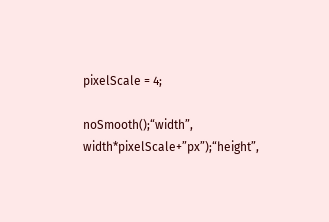pixelScale = 4;

noSmooth();“width”, width*pixelScale+”px”);“height”,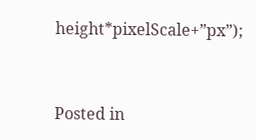height*pixelScale+”px”);


Posted in